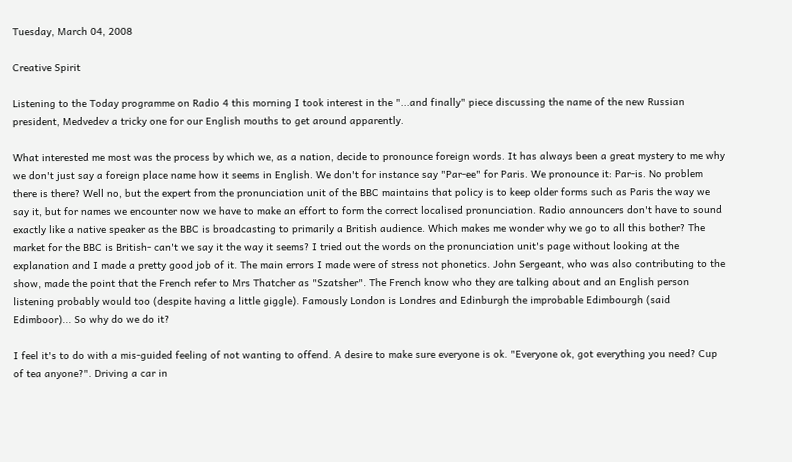Tuesday, March 04, 2008

Creative Spirit

Listening to the Today programme on Radio 4 this morning I took interest in the "...and finally" piece discussing the name of the new Russian president, Medvedev a tricky one for our English mouths to get around apparently.

What interested me most was the process by which we, as a nation, decide to pronounce foreign words. It has always been a great mystery to me why we don't just say a foreign place name how it seems in English. We don't for instance say "Par-ee" for Paris. We pronounce it: Par-is. No problem there is there? Well no, but the expert from the pronunciation unit of the BBC maintains that policy is to keep older forms such as Paris the way we say it, but for names we encounter now we have to make an effort to form the correct localised pronunciation. Radio announcers don't have to sound exactly like a native speaker as the BBC is broadcasting to primarily a British audience. Which makes me wonder why we go to all this bother? The market for the BBC is British- can't we say it the way it seems? I tried out the words on the pronunciation unit's page without looking at the explanation and I made a pretty good job of it. The main errors I made were of stress not phonetics. John Sergeant, who was also contributing to the show, made the point that the French refer to Mrs Thatcher as "Szatsher". The French know who they are talking about and an English person listening probably would too (despite having a little giggle). Famously London is Londres and Edinburgh the improbable Edimbourgh (said Edimboor)... So why do we do it?

I feel it's to do with a mis-guided feeling of not wanting to offend. A desire to make sure everyone is ok. "Everyone ok, got everything you need? Cup of tea anyone?". Driving a car in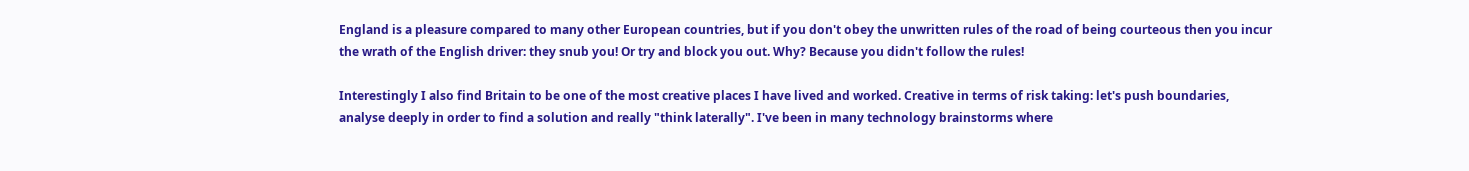England is a pleasure compared to many other European countries, but if you don't obey the unwritten rules of the road of being courteous then you incur the wrath of the English driver: they snub you! Or try and block you out. Why? Because you didn't follow the rules!

Interestingly I also find Britain to be one of the most creative places I have lived and worked. Creative in terms of risk taking: let's push boundaries, analyse deeply in order to find a solution and really "think laterally". I've been in many technology brainstorms where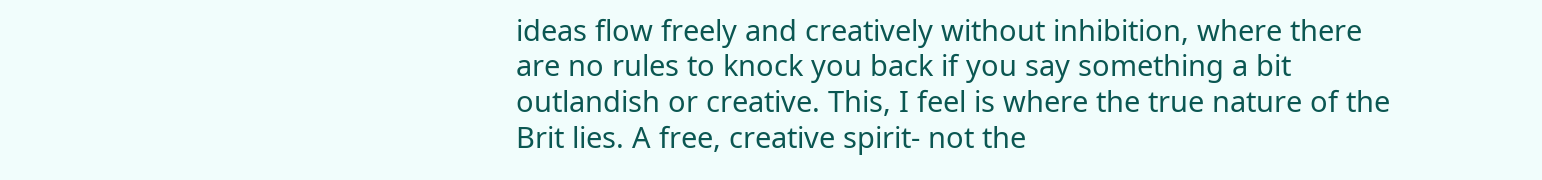ideas flow freely and creatively without inhibition, where there are no rules to knock you back if you say something a bit outlandish or creative. This, I feel is where the true nature of the Brit lies. A free, creative spirit- not the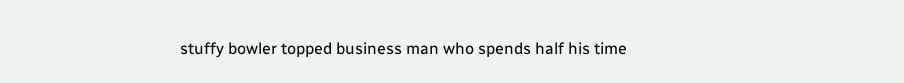stuffy bowler topped business man who spends half his time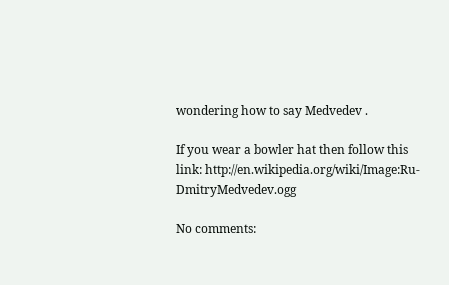wondering how to say Medvedev .

If you wear a bowler hat then follow this link: http://en.wikipedia.org/wiki/Image:Ru-DmitryMedvedev.ogg

No comments: